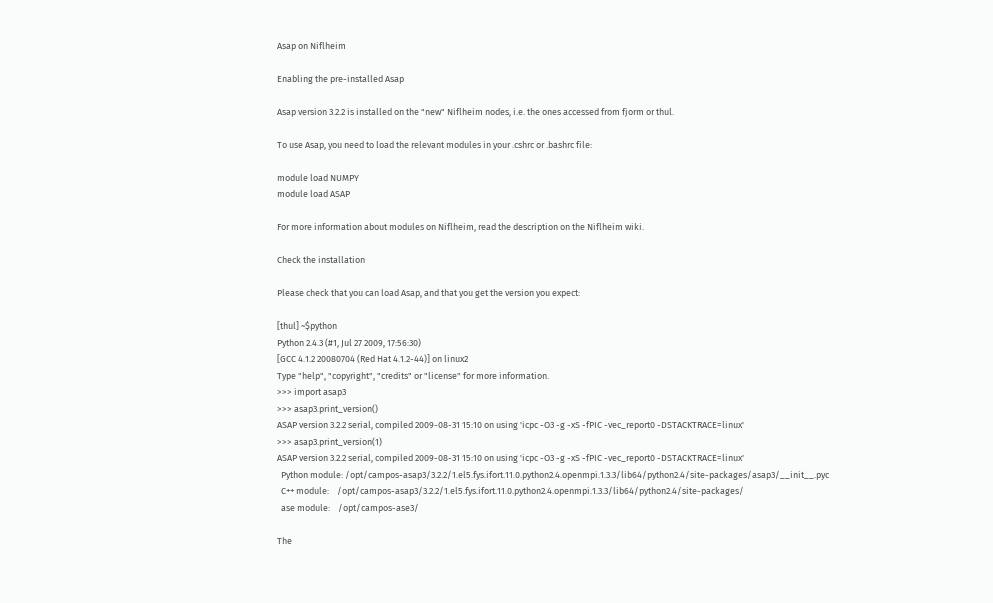Asap on Niflheim

Enabling the pre-installed Asap

Asap version 3.2.2 is installed on the "new" Niflheim nodes, i.e. the ones accessed from fjorm or thul.

To use Asap, you need to load the relevant modules in your .cshrc or .bashrc file:

module load NUMPY
module load ASAP

For more information about modules on Niflheim, read the description on the Niflheim wiki.

Check the installation

Please check that you can load Asap, and that you get the version you expect:

[thul] ~$python
Python 2.4.3 (#1, Jul 27 2009, 17:56:30)
[GCC 4.1.2 20080704 (Red Hat 4.1.2-44)] on linux2
Type "help", "copyright", "credits" or "license" for more information.
>>> import asap3
>>> asap3.print_version()
ASAP version 3.2.2 serial, compiled 2009-08-31 15:10 on using 'icpc -O3 -g -xS -fPIC -vec_report0 -DSTACKTRACE=linux'
>>> asap3.print_version(1)
ASAP version 3.2.2 serial, compiled 2009-08-31 15:10 on using 'icpc -O3 -g -xS -fPIC -vec_report0 -DSTACKTRACE=linux'
  Python module: /opt/campos-asap3/3.2.2/1.el5.fys.ifort.11.0.python2.4.openmpi.1.3.3/lib64/python2.4/site-packages/asap3/__init__.pyc
  C++ module:    /opt/campos-asap3/3.2.2/1.el5.fys.ifort.11.0.python2.4.openmpi.1.3.3/lib64/python2.4/site-packages/
  ase module:    /opt/campos-ase3/

The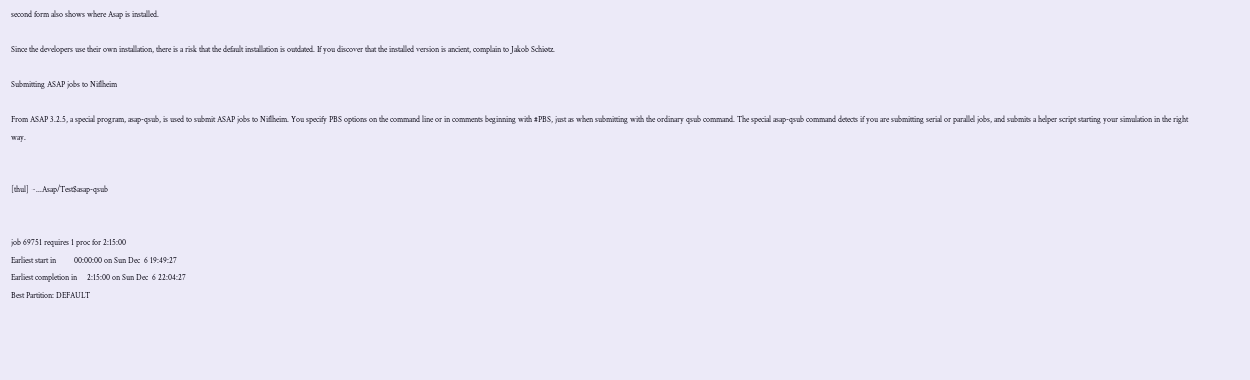second form also shows where Asap is installed.

Since the developers use their own installation, there is a risk that the default installation is outdated. If you discover that the installed version is ancient, complain to Jakob Schiøtz.

Submitting ASAP jobs to Niflheim

From ASAP 3.2.5, a special program, asap-qsub, is used to submit ASAP jobs to Niflheim. You specify PBS options on the command line or in comments beginning with #PBS, just as when submitting with the ordinary qsub command. The special asap-qsub command detects if you are submitting serial or parallel jobs, and submits a helper script starting your simulation in the right way.


[thul] ~...Asap/Test$asap-qsub


job 69751 requires 1 proc for 2:15:00
Earliest start in         00:00:00 on Sun Dec  6 19:49:27
Earliest completion in     2:15:00 on Sun Dec  6 22:04:27
Best Partition: DEFAULT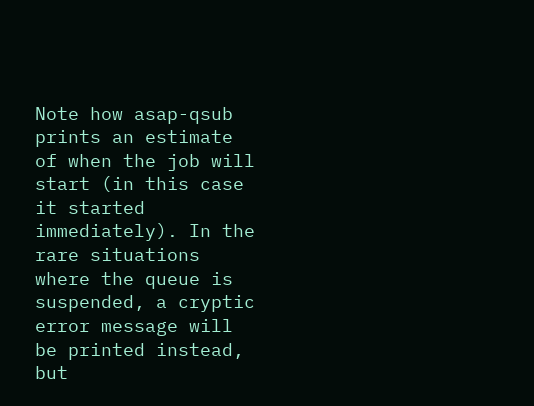Note how asap-qsub prints an estimate of when the job will start (in this case it started immediately). In the rare situations where the queue is suspended, a cryptic error message will be printed instead, but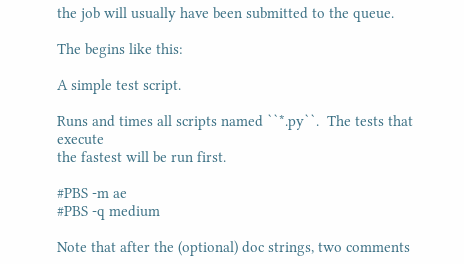the job will usually have been submitted to the queue.

The begins like this:

A simple test script.

Runs and times all scripts named ``*.py``.  The tests that execute
the fastest will be run first.

#PBS -m ae
#PBS -q medium

Note that after the (optional) doc strings, two comments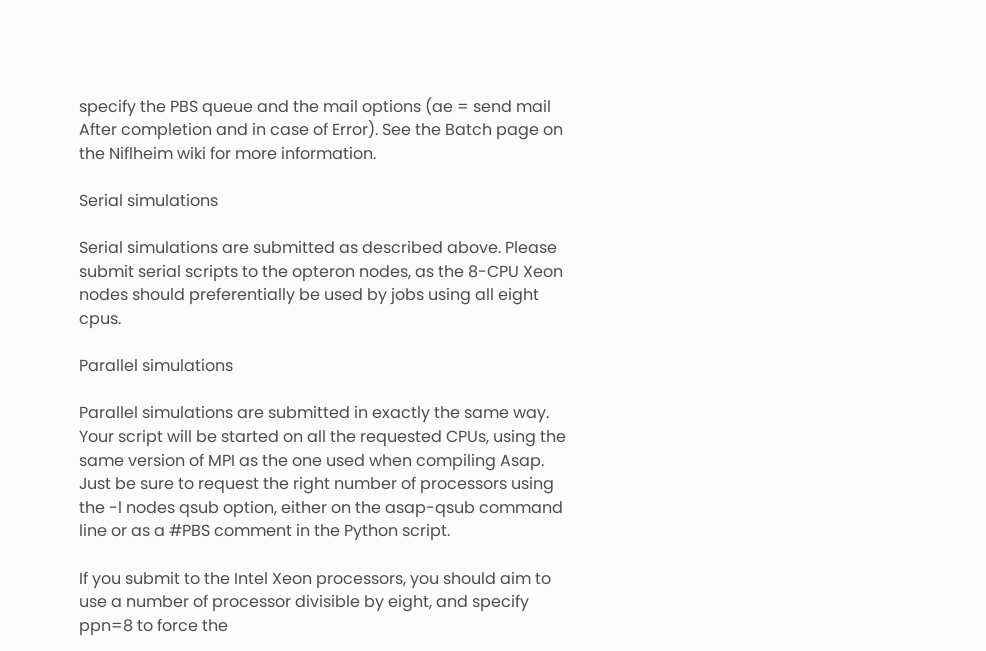specify the PBS queue and the mail options (ae = send mail After completion and in case of Error). See the Batch page on the Niflheim wiki for more information.

Serial simulations

Serial simulations are submitted as described above. Please submit serial scripts to the opteron nodes, as the 8-CPU Xeon nodes should preferentially be used by jobs using all eight cpus.

Parallel simulations

Parallel simulations are submitted in exactly the same way. Your script will be started on all the requested CPUs, using the same version of MPI as the one used when compiling Asap. Just be sure to request the right number of processors using the -l nodes qsub option, either on the asap-qsub command line or as a #PBS comment in the Python script.

If you submit to the Intel Xeon processors, you should aim to use a number of processor divisible by eight, and specify ppn=8 to force the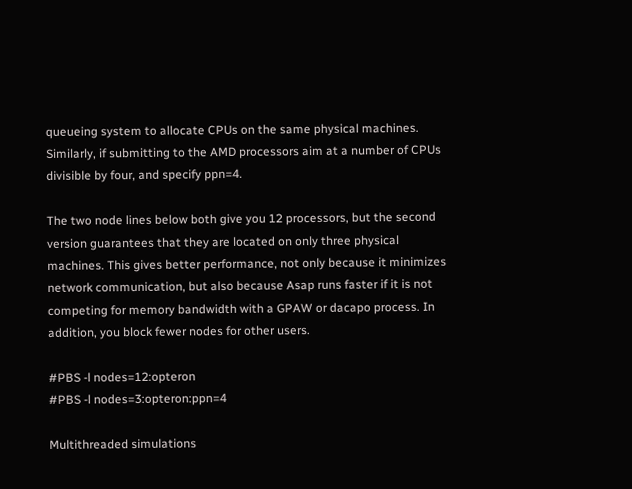queueing system to allocate CPUs on the same physical machines. Similarly, if submitting to the AMD processors aim at a number of CPUs divisible by four, and specify ppn=4.

The two node lines below both give you 12 processors, but the second version guarantees that they are located on only three physical machines. This gives better performance, not only because it minimizes network communication, but also because Asap runs faster if it is not competing for memory bandwidth with a GPAW or dacapo process. In addition, you block fewer nodes for other users.

#PBS -l nodes=12:opteron
#PBS -l nodes=3:opteron:ppn=4

Multithreaded simulations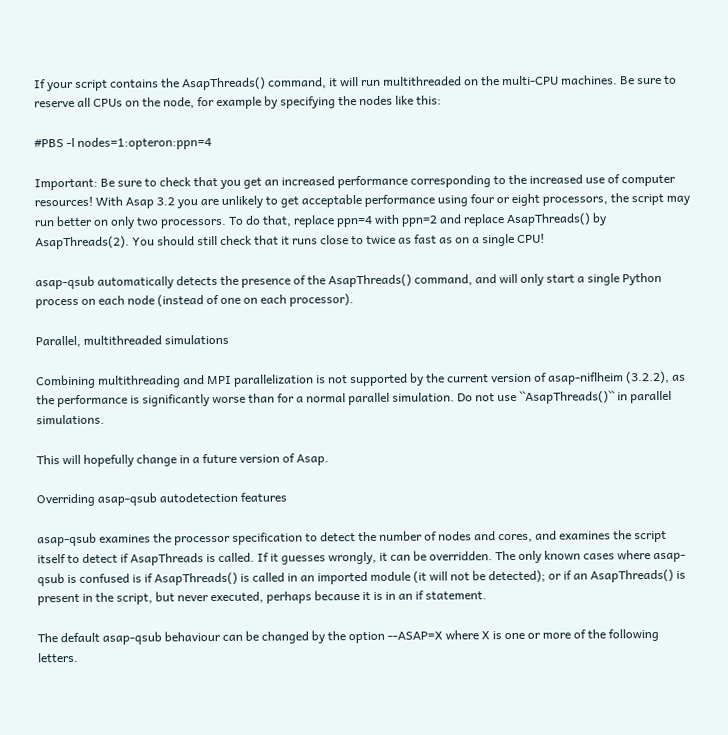If your script contains the AsapThreads() command, it will run multithreaded on the multi-CPU machines. Be sure to reserve all CPUs on the node, for example by specifying the nodes like this:

#PBS -l nodes=1:opteron:ppn=4

Important: Be sure to check that you get an increased performance corresponding to the increased use of computer resources! With Asap 3.2 you are unlikely to get acceptable performance using four or eight processors, the script may run better on only two processors. To do that, replace ppn=4 with ppn=2 and replace AsapThreads() by AsapThreads(2). You should still check that it runs close to twice as fast as on a single CPU!

asap-qsub automatically detects the presence of the AsapThreads() command, and will only start a single Python process on each node (instead of one on each processor).

Parallel, multithreaded simulations

Combining multithreading and MPI parallelization is not supported by the current version of asap-niflheim (3.2.2), as the performance is significantly worse than for a normal parallel simulation. Do not use ``AsapThreads()`` in parallel simulations.

This will hopefully change in a future version of Asap.

Overriding asap-qsub autodetection features

asap-qsub examines the processor specification to detect the number of nodes and cores, and examines the script itself to detect if AsapThreads is called. If it guesses wrongly, it can be overridden. The only known cases where asap-qsub is confused is if AsapThreads() is called in an imported module (it will not be detected); or if an AsapThreads() is present in the script, but never executed, perhaps because it is in an if statement.

The default asap-qsub behaviour can be changed by the option --ASAP=X where X is one or more of the following letters.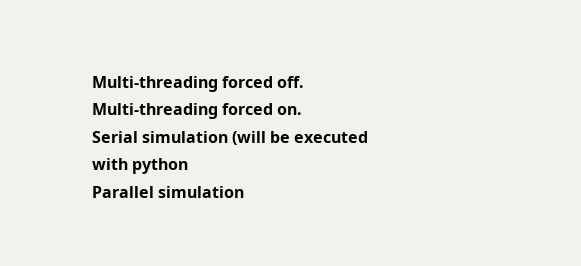Multi-threading forced off.
Multi-threading forced on.
Serial simulation (will be executed with python
Parallel simulation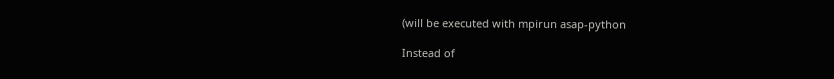(will be executed with mpirun asap-python

Instead of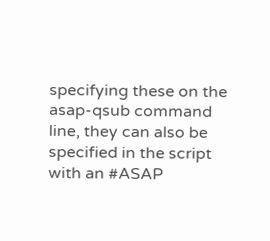specifying these on the asap-qsub command line, they can also be specified in the script with an #ASAP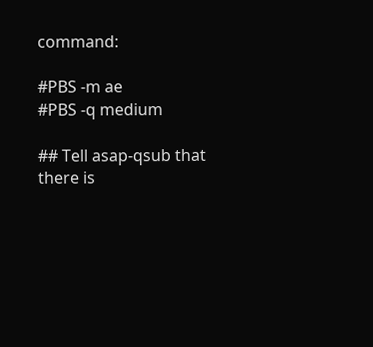command:

#PBS -m ae
#PBS -q medium

## Tell asap-qsub that there is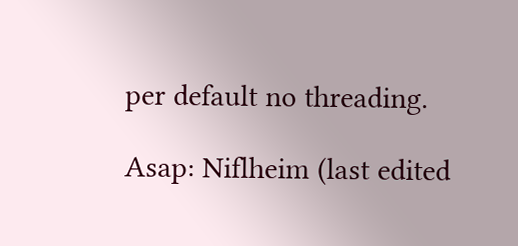per default no threading.

Asap: Niflheim (last edited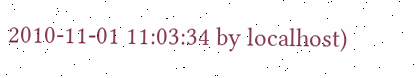2010-11-01 11:03:34 by localhost)